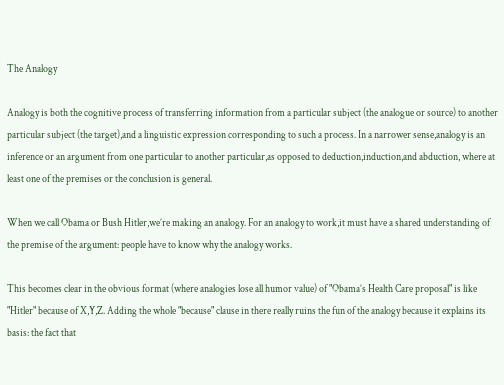The Analogy

Analogy is both the cognitive process of transferring information from a particular subject (the analogue or source) to another particular subject (the target),and a linguistic expression corresponding to such a process. In a narrower sense,analogy is an inference or an argument from one particular to another particular,as opposed to deduction,induction,and abduction, where at least one of the premises or the conclusion is general.

When we call Obama or Bush Hitler,we’re making an analogy. For an analogy to work,it must have a shared understanding of the premise of the argument: people have to know why the analogy works.

This becomes clear in the obvious format (where analogies lose all humor value) of "Obama’s Health Care proposal" is like "Hitler" because of X,Y,Z. Adding the whole "because" clause in there really ruins the fun of the analogy because it explains its basis: the fact that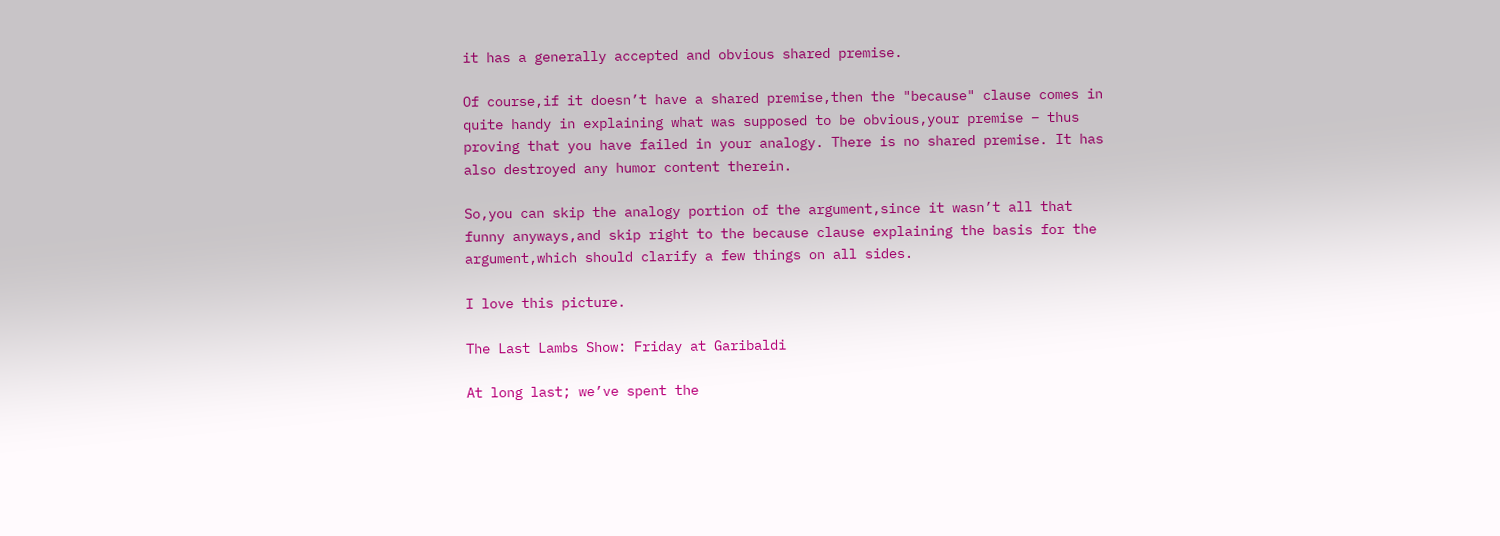it has a generally accepted and obvious shared premise.

Of course,if it doesn’t have a shared premise,then the "because" clause comes in quite handy in explaining what was supposed to be obvious,your premise – thus proving that you have failed in your analogy. There is no shared premise. It has also destroyed any humor content therein.

So,you can skip the analogy portion of the argument,since it wasn’t all that funny anyways,and skip right to the because clause explaining the basis for the argument,which should clarify a few things on all sides.

I love this picture.

The Last Lambs Show: Friday at Garibaldi

At long last; we’ve spent the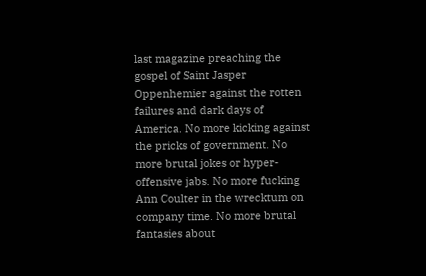last magazine preaching the gospel of Saint Jasper Oppenhemier against the rotten failures and dark days of America. No more kicking against the pricks of government. No more brutal jokes or hyper-offensive jabs. No more fucking Ann Coulter in the wrecktum on company time. No more brutal fantasies about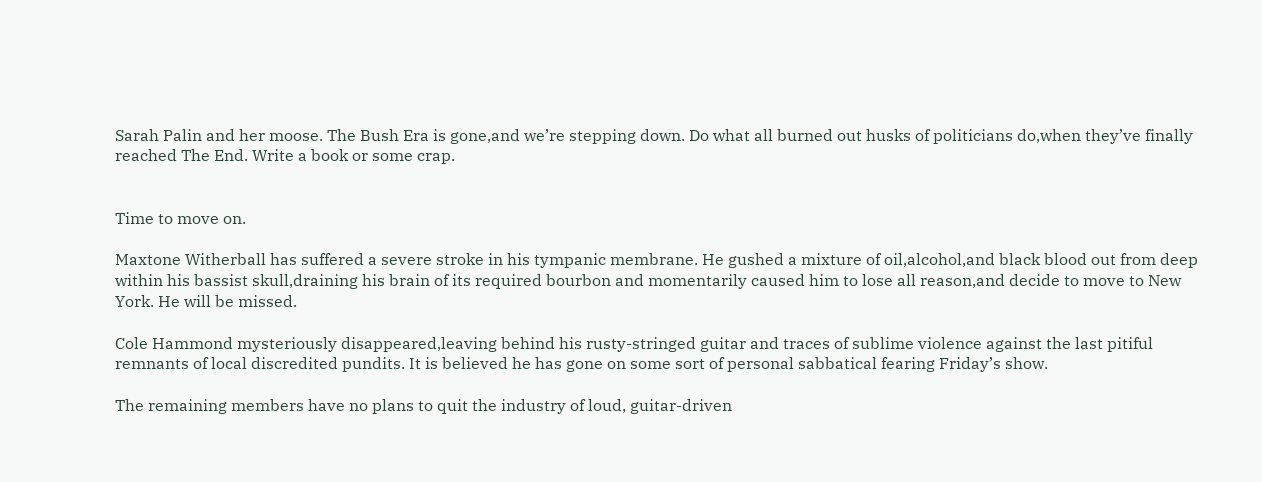Sarah Palin and her moose. The Bush Era is gone,and we’re stepping down. Do what all burned out husks of politicians do,when they’ve finally reached The End. Write a book or some crap.


Time to move on.

Maxtone Witherball has suffered a severe stroke in his tympanic membrane. He gushed a mixture of oil,alcohol,and black blood out from deep within his bassist skull,draining his brain of its required bourbon and momentarily caused him to lose all reason,and decide to move to New York. He will be missed.

Cole Hammond mysteriously disappeared,leaving behind his rusty-stringed guitar and traces of sublime violence against the last pitiful remnants of local discredited pundits. It is believed he has gone on some sort of personal sabbatical fearing Friday’s show.

The remaining members have no plans to quit the industry of loud, guitar-driven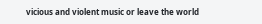vicious and violent music or leave the world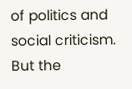of politics and social criticism. But the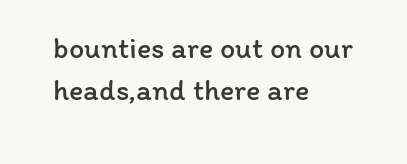bounties are out on our heads,and there are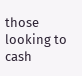those looking to cash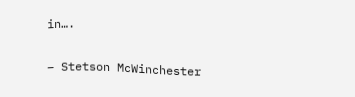in….

– Stetson McWinchester